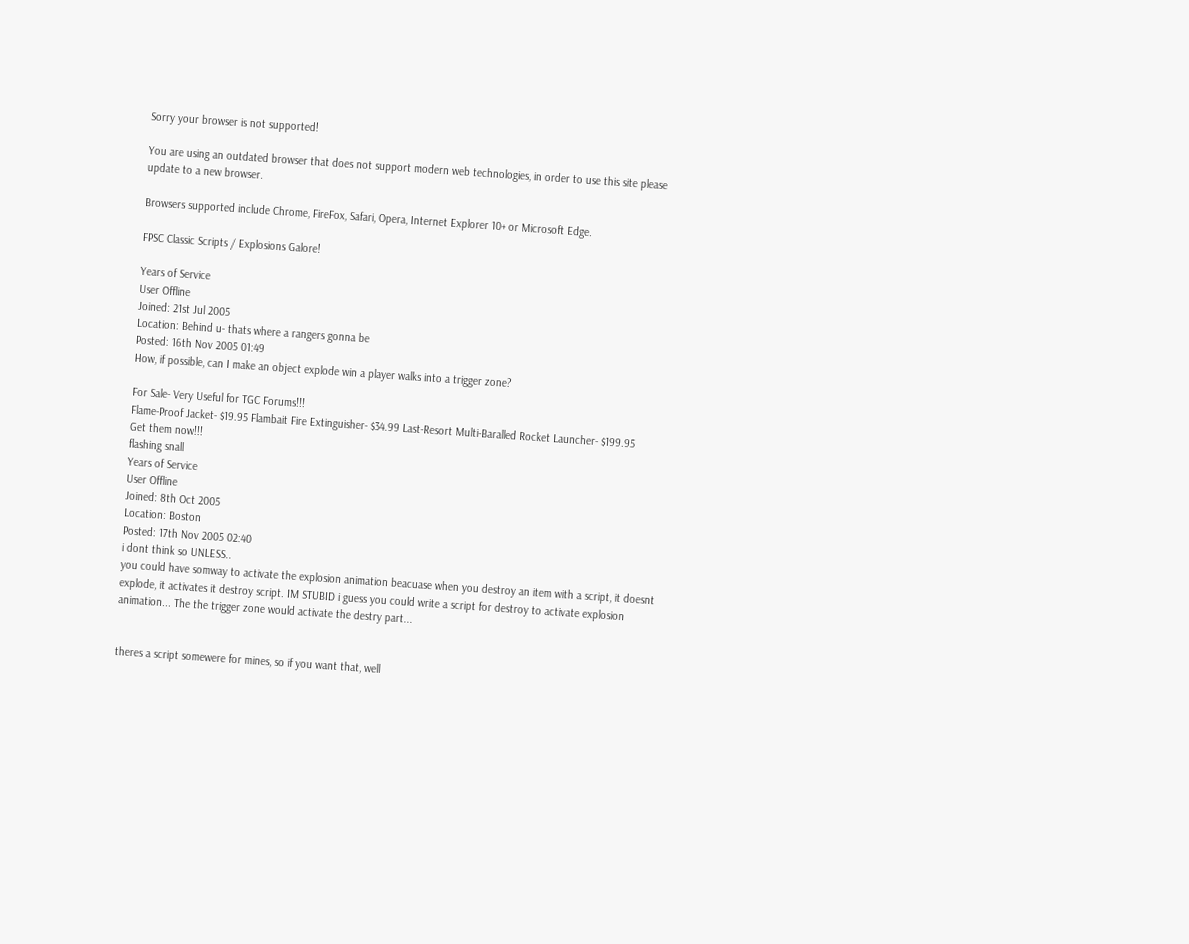Sorry your browser is not supported!

You are using an outdated browser that does not support modern web technologies, in order to use this site please update to a new browser.

Browsers supported include Chrome, FireFox, Safari, Opera, Internet Explorer 10+ or Microsoft Edge.

FPSC Classic Scripts / Explosions Galore!

Years of Service
User Offline
Joined: 21st Jul 2005
Location: Behind u- thats where a rangers gonna be
Posted: 16th Nov 2005 01:49
How, if possible, can I make an object explode win a player walks into a trigger zone?

For Sale- Very Useful for TGC Forums!!!
Flame-Proof Jacket- $19.95 Flambait Fire Extinguisher- $34.99 Last-Resort Multi-Baralled Rocket Launcher- $199.95
Get them now!!!
flashing snall
Years of Service
User Offline
Joined: 8th Oct 2005
Location: Boston
Posted: 17th Nov 2005 02:40
i dont think so UNLESS..
you could have somway to activate the explosion animation beacuase when you destroy an item with a script, it doesnt explode, it activates it destroy script. IM STUBID i guess you could write a script for destroy to activate explosion animation... The the trigger zone would activate the destry part...


theres a script somewere for mines, so if you want that, well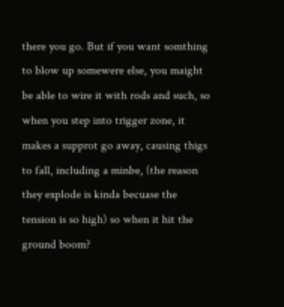there you go. But if you want somthing to blow up somewere else, you maight be able to wire it with rods and such, so when you step into trigger zone, it makes a supprot go away, causing thigs to fall, including a minbe, (the reason they explode is kinda becuase the tension is so high) so when it hit the ground boom?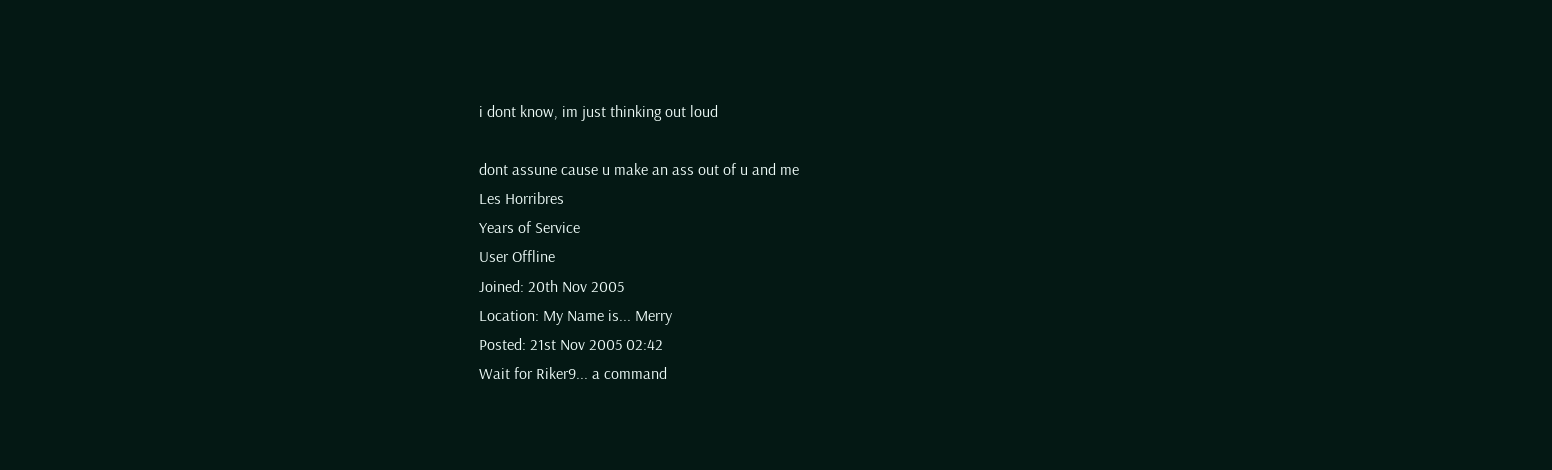i dont know, im just thinking out loud

dont assune cause u make an ass out of u and me
Les Horribres
Years of Service
User Offline
Joined: 20th Nov 2005
Location: My Name is... Merry
Posted: 21st Nov 2005 02:42
Wait for Riker9... a command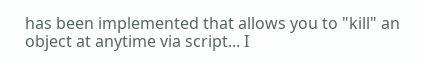has been implemented that allows you to "kill" an object at anytime via script... I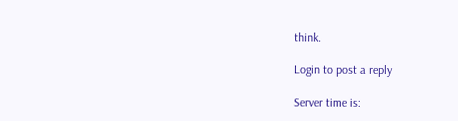think.

Login to post a reply

Server time is: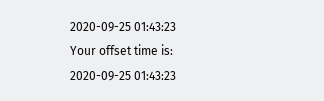2020-09-25 01:43:23
Your offset time is: 2020-09-25 01:43:23